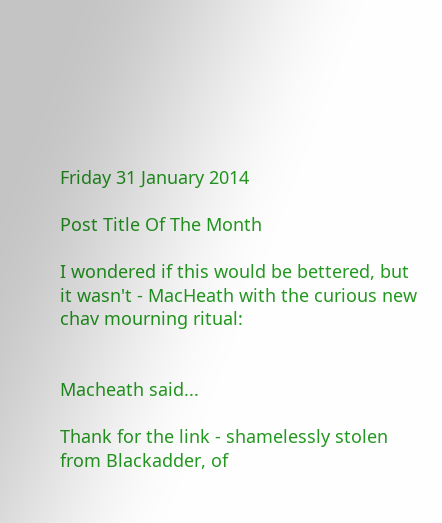Friday 31 January 2014

Post Title Of The Month

I wondered if this would be bettered, but it wasn't - MacHeath with the curious new chav mourning ritual:


Macheath said...

Thank for the link - shamelessly stolen from Blackadder, of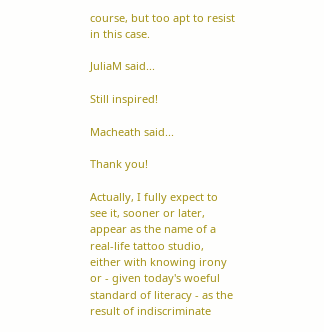course, but too apt to resist in this case.

JuliaM said...

Still inspired!

Macheath said...

Thank you!

Actually, I fully expect to see it, sooner or later, appear as the name of a real-life tattoo studio, either with knowing irony or - given today's woeful standard of literacy - as the result of indiscriminate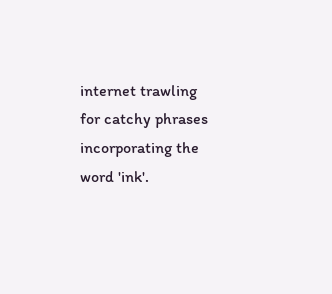internet trawling for catchy phrases incorporating the word 'ink'.